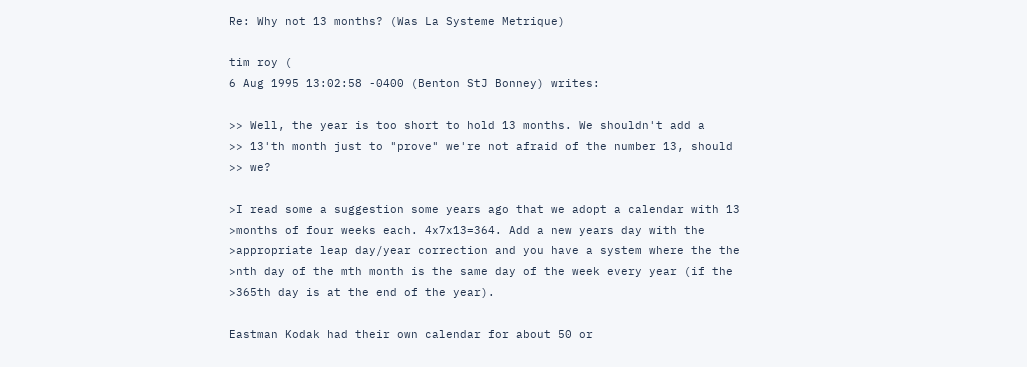Re: Why not 13 months? (Was La Systeme Metrique)

tim roy (
6 Aug 1995 13:02:58 -0400 (Benton StJ Bonney) writes:

>> Well, the year is too short to hold 13 months. We shouldn't add a
>> 13'th month just to "prove" we're not afraid of the number 13, should
>> we?

>I read some a suggestion some years ago that we adopt a calendar with 13
>months of four weeks each. 4x7x13=364. Add a new years day with the
>appropriate leap day/year correction and you have a system where the the
>nth day of the mth month is the same day of the week every year (if the
>365th day is at the end of the year).

Eastman Kodak had their own calendar for about 50 or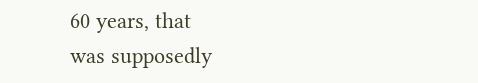60 years, that
was supposedly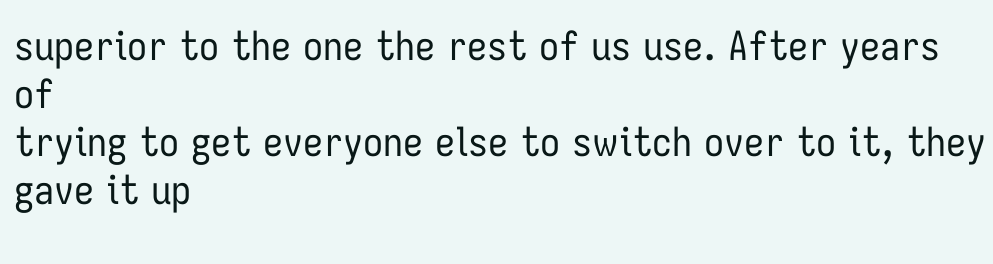superior to the one the rest of us use. After years of
trying to get everyone else to switch over to it, they gave it up